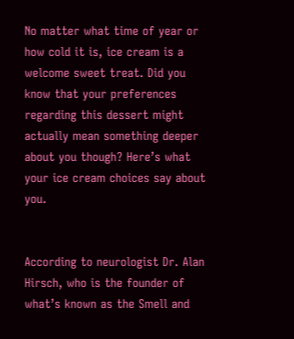No matter what time of year or how cold it is, ice cream is a welcome sweet treat. Did you know that your preferences regarding this dessert might actually mean something deeper about you though? Here’s what your ice cream choices say about you.


According to neurologist Dr. Alan Hirsch, who is the founder of what’s known as the Smell and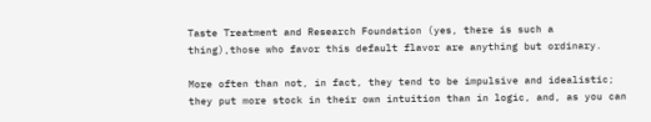Taste Treatment and Research Foundation (yes, there is such a thing),those who favor this default flavor are anything but ordinary.

More often than not, in fact, they tend to be impulsive and idealistic; they put more stock in their own intuition than in logic, and, as you can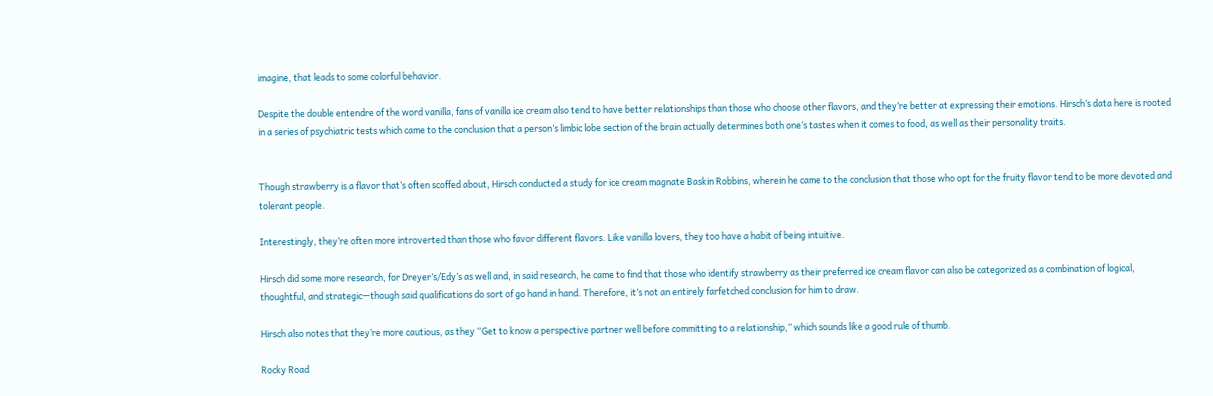imagine, that leads to some colorful behavior.

Despite the double entendre of the word vanilla, fans of vanilla ice cream also tend to have better relationships than those who choose other flavors, and they’re better at expressing their emotions. Hirsch’s data here is rooted in a series of psychiatric tests which came to the conclusion that a person’s limbic lobe section of the brain actually determines both one’s tastes when it comes to food, as well as their personality traits.


Though strawberry is a flavor that’s often scoffed about, Hirsch conducted a study for ice cream magnate Baskin Robbins, wherein he came to the conclusion that those who opt for the fruity flavor tend to be more devoted and tolerant people.

Interestingly, they’re often more introverted than those who favor different flavors. Like vanilla lovers, they too have a habit of being intuitive.

Hirsch did some more research, for Dreyer’s/Edy’s as well and, in said research, he came to find that those who identify strawberry as their preferred ice cream flavor can also be categorized as a combination of logical, thoughtful, and strategic—though said qualifications do sort of go hand in hand. Therefore, it’s not an entirely farfetched conclusion for him to draw.

Hirsch also notes that they’re more cautious, as they “Get to know a perspective partner well before committing to a relationship,” which sounds like a good rule of thumb.

Rocky Road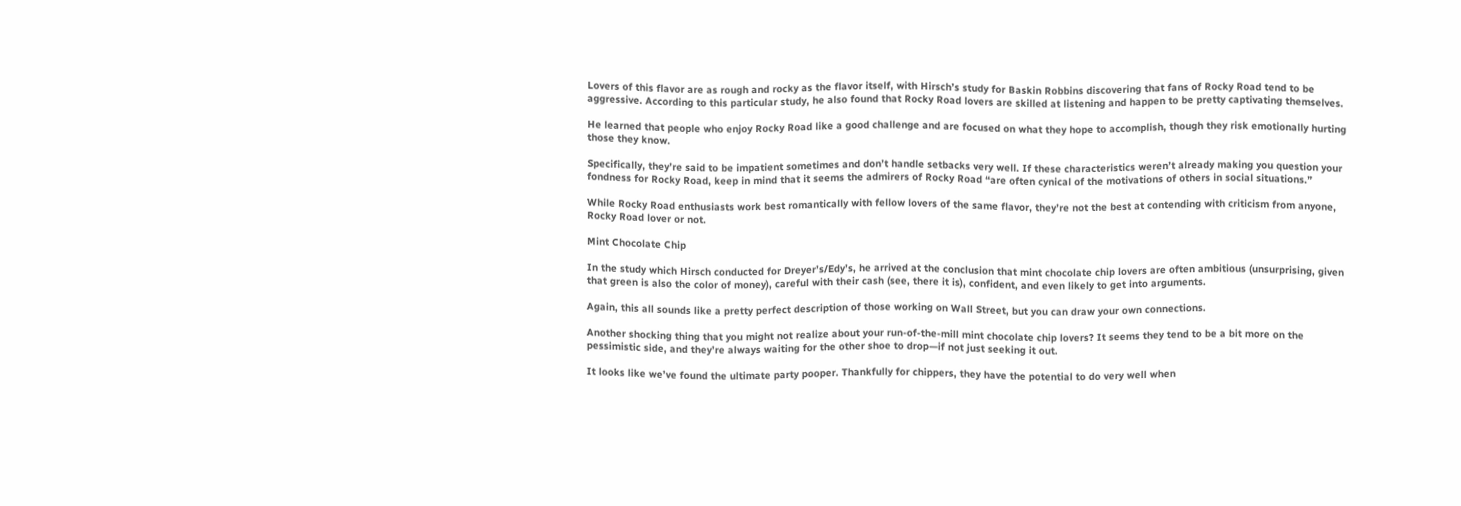Lovers of this flavor are as rough and rocky as the flavor itself, with Hirsch’s study for Baskin Robbins discovering that fans of Rocky Road tend to be aggressive. According to this particular study, he also found that Rocky Road lovers are skilled at listening and happen to be pretty captivating themselves.

He learned that people who enjoy Rocky Road like a good challenge and are focused on what they hope to accomplish, though they risk emotionally hurting those they know.

Specifically, they’re said to be impatient sometimes and don’t handle setbacks very well. If these characteristics weren’t already making you question your fondness for Rocky Road, keep in mind that it seems the admirers of Rocky Road “are often cynical of the motivations of others in social situations.”

While Rocky Road enthusiasts work best romantically with fellow lovers of the same flavor, they’re not the best at contending with criticism from anyone, Rocky Road lover or not.

Mint Chocolate Chip

In the study which Hirsch conducted for Dreyer’s/Edy’s, he arrived at the conclusion that mint chocolate chip lovers are often ambitious (unsurprising, given that green is also the color of money), careful with their cash (see, there it is), confident, and even likely to get into arguments.

Again, this all sounds like a pretty perfect description of those working on Wall Street, but you can draw your own connections.

Another shocking thing that you might not realize about your run-of-the-mill mint chocolate chip lovers? It seems they tend to be a bit more on the pessimistic side, and they’re always waiting for the other shoe to drop—if not just seeking it out.

It looks like we’ve found the ultimate party pooper. Thankfully for chippers, they have the potential to do very well when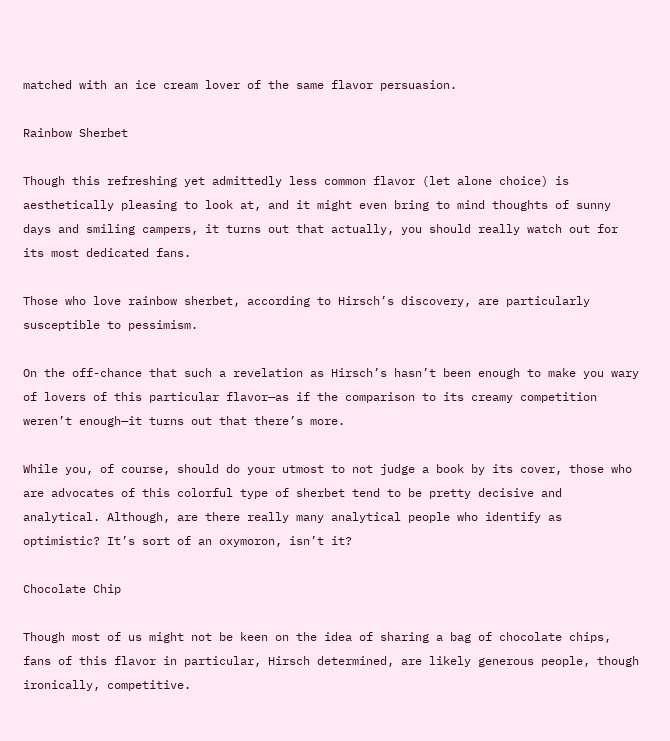matched with an ice cream lover of the same flavor persuasion.

Rainbow Sherbet

Though this refreshing yet admittedly less common flavor (let alone choice) is aesthetically pleasing to look at, and it might even bring to mind thoughts of sunny days and smiling campers, it turns out that actually, you should really watch out for its most dedicated fans.

Those who love rainbow sherbet, according to Hirsch’s discovery, are particularly susceptible to pessimism.

On the off-chance that such a revelation as Hirsch’s hasn’t been enough to make you wary of lovers of this particular flavor—as if the comparison to its creamy competition weren’t enough—it turns out that there’s more.

While you, of course, should do your utmost to not judge a book by its cover, those who are advocates of this colorful type of sherbet tend to be pretty decisive and analytical. Although, are there really many analytical people who identify as optimistic? It’s sort of an oxymoron, isn’t it?

Chocolate Chip

Though most of us might not be keen on the idea of sharing a bag of chocolate chips, fans of this flavor in particular, Hirsch determined, are likely generous people, though ironically, competitive.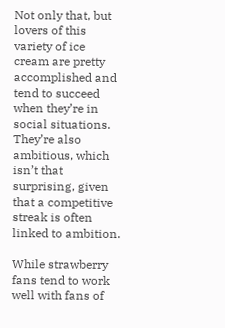Not only that, but lovers of this variety of ice cream are pretty accomplished and tend to succeed when they’re in social situations. They’re also ambitious, which isn’t that surprising, given that a competitive streak is often linked to ambition.

While strawberry fans tend to work well with fans of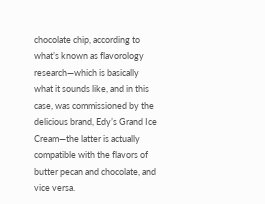chocolate chip, according to what’s known as flavorology research—which is basically what it sounds like, and in this case, was commissioned by the delicious brand, Edy’s Grand Ice Cream—the latter is actually compatible with the flavors of butter pecan and chocolate, and vice versa.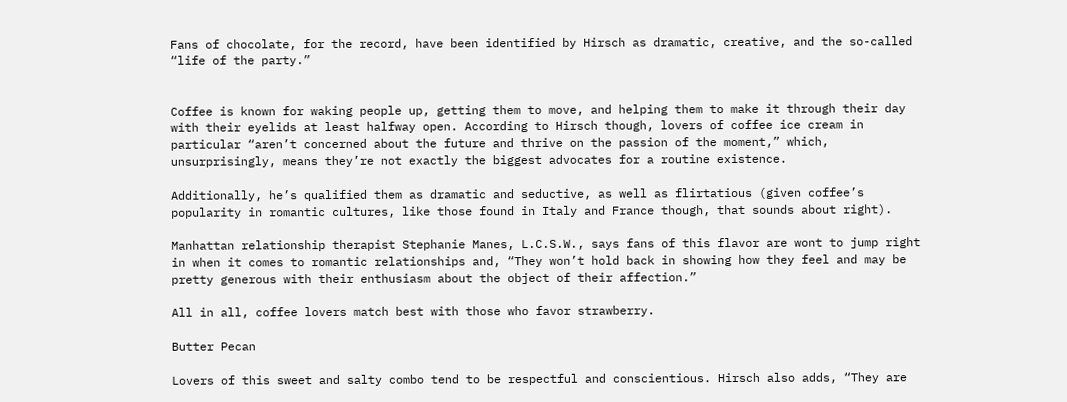Fans of chocolate, for the record, have been identified by Hirsch as dramatic, creative, and the so-called “life of the party.”


Coffee is known for waking people up, getting them to move, and helping them to make it through their day with their eyelids at least halfway open. According to Hirsch though, lovers of coffee ice cream in particular “aren’t concerned about the future and thrive on the passion of the moment,” which, unsurprisingly, means they’re not exactly the biggest advocates for a routine existence.

Additionally, he’s qualified them as dramatic and seductive, as well as flirtatious (given coffee’s popularity in romantic cultures, like those found in Italy and France though, that sounds about right).

Manhattan relationship therapist Stephanie Manes, L.C.S.W., says fans of this flavor are wont to jump right in when it comes to romantic relationships and, “They won’t hold back in showing how they feel and may be pretty generous with their enthusiasm about the object of their affection.”

All in all, coffee lovers match best with those who favor strawberry.

Butter Pecan

Lovers of this sweet and salty combo tend to be respectful and conscientious. Hirsch also adds, “They are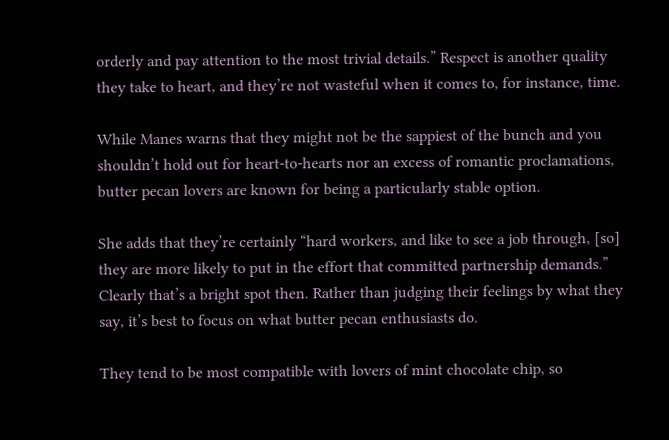orderly and pay attention to the most trivial details.” Respect is another quality they take to heart, and they’re not wasteful when it comes to, for instance, time.

While Manes warns that they might not be the sappiest of the bunch and you shouldn’t hold out for heart-to-hearts nor an excess of romantic proclamations, butter pecan lovers are known for being a particularly stable option.

She adds that they’re certainly “hard workers, and like to see a job through, [so] they are more likely to put in the effort that committed partnership demands.” Clearly that’s a bright spot then. Rather than judging their feelings by what they say, it’s best to focus on what butter pecan enthusiasts do.

They tend to be most compatible with lovers of mint chocolate chip, so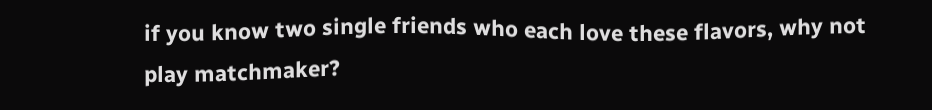if you know two single friends who each love these flavors, why not play matchmaker?